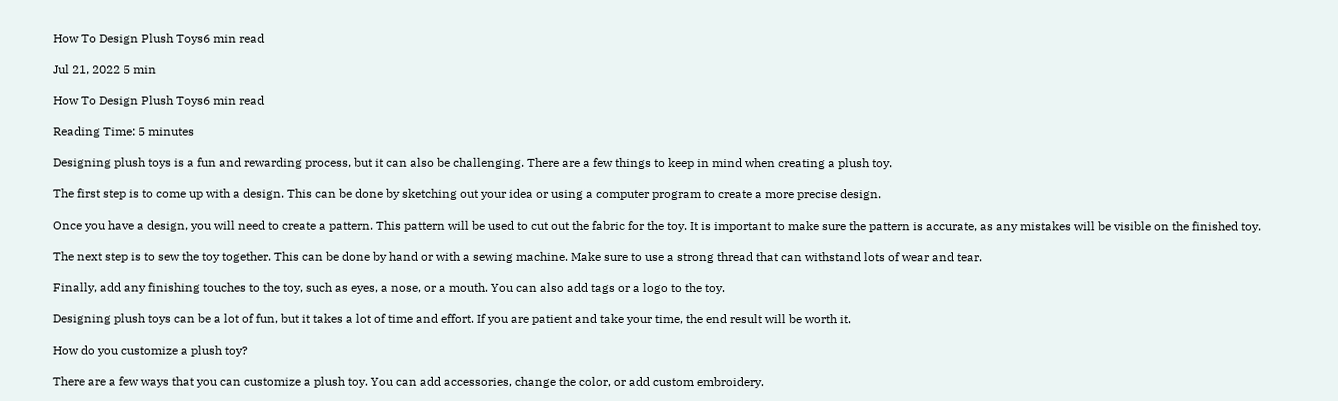How To Design Plush Toys6 min read

Jul 21, 2022 5 min

How To Design Plush Toys6 min read

Reading Time: 5 minutes

Designing plush toys is a fun and rewarding process, but it can also be challenging. There are a few things to keep in mind when creating a plush toy.

The first step is to come up with a design. This can be done by sketching out your idea or using a computer program to create a more precise design.

Once you have a design, you will need to create a pattern. This pattern will be used to cut out the fabric for the toy. It is important to make sure the pattern is accurate, as any mistakes will be visible on the finished toy.

The next step is to sew the toy together. This can be done by hand or with a sewing machine. Make sure to use a strong thread that can withstand lots of wear and tear.

Finally, add any finishing touches to the toy, such as eyes, a nose, or a mouth. You can also add tags or a logo to the toy.

Designing plush toys can be a lot of fun, but it takes a lot of time and effort. If you are patient and take your time, the end result will be worth it.

How do you customize a plush toy?

There are a few ways that you can customize a plush toy. You can add accessories, change the color, or add custom embroidery.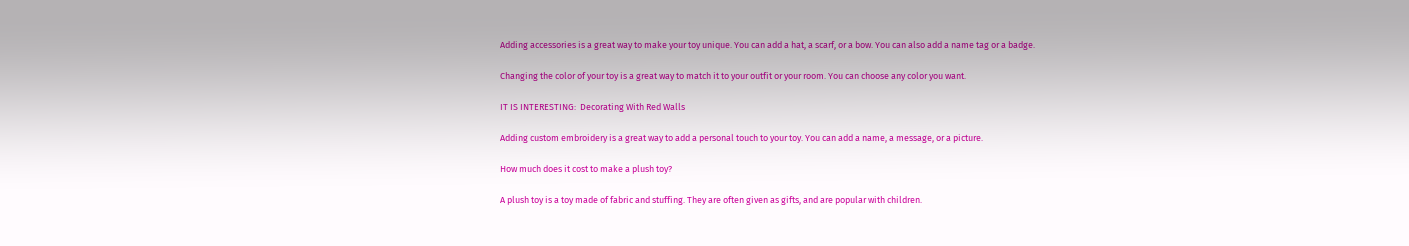Adding accessories is a great way to make your toy unique. You can add a hat, a scarf, or a bow. You can also add a name tag or a badge.

Changing the color of your toy is a great way to match it to your outfit or your room. You can choose any color you want.

IT IS INTERESTING:  Decorating With Red Walls

Adding custom embroidery is a great way to add a personal touch to your toy. You can add a name, a message, or a picture.

How much does it cost to make a plush toy?

A plush toy is a toy made of fabric and stuffing. They are often given as gifts, and are popular with children.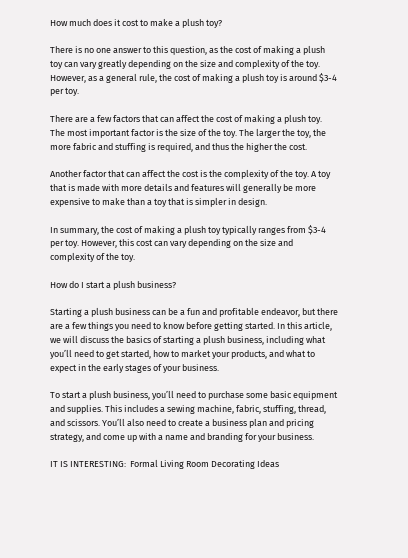How much does it cost to make a plush toy?

There is no one answer to this question, as the cost of making a plush toy can vary greatly depending on the size and complexity of the toy. However, as a general rule, the cost of making a plush toy is around $3-4 per toy.

There are a few factors that can affect the cost of making a plush toy. The most important factor is the size of the toy. The larger the toy, the more fabric and stuffing is required, and thus the higher the cost.

Another factor that can affect the cost is the complexity of the toy. A toy that is made with more details and features will generally be more expensive to make than a toy that is simpler in design.

In summary, the cost of making a plush toy typically ranges from $3-4 per toy. However, this cost can vary depending on the size and complexity of the toy.

How do I start a plush business?

Starting a plush business can be a fun and profitable endeavor, but there are a few things you need to know before getting started. In this article, we will discuss the basics of starting a plush business, including what you’ll need to get started, how to market your products, and what to expect in the early stages of your business.

To start a plush business, you’ll need to purchase some basic equipment and supplies. This includes a sewing machine, fabric, stuffing, thread, and scissors. You’ll also need to create a business plan and pricing strategy, and come up with a name and branding for your business.

IT IS INTERESTING:  Formal Living Room Decorating Ideas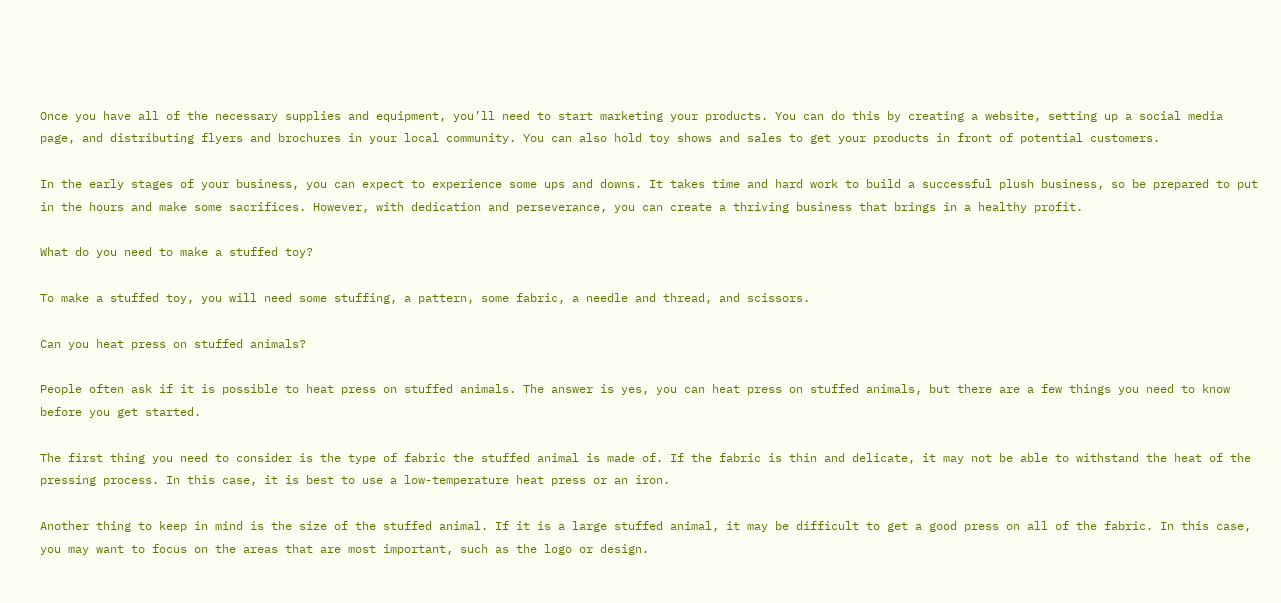Once you have all of the necessary supplies and equipment, you’ll need to start marketing your products. You can do this by creating a website, setting up a social media page, and distributing flyers and brochures in your local community. You can also hold toy shows and sales to get your products in front of potential customers.

In the early stages of your business, you can expect to experience some ups and downs. It takes time and hard work to build a successful plush business, so be prepared to put in the hours and make some sacrifices. However, with dedication and perseverance, you can create a thriving business that brings in a healthy profit.

What do you need to make a stuffed toy?

To make a stuffed toy, you will need some stuffing, a pattern, some fabric, a needle and thread, and scissors.

Can you heat press on stuffed animals?

People often ask if it is possible to heat press on stuffed animals. The answer is yes, you can heat press on stuffed animals, but there are a few things you need to know before you get started.

The first thing you need to consider is the type of fabric the stuffed animal is made of. If the fabric is thin and delicate, it may not be able to withstand the heat of the pressing process. In this case, it is best to use a low-temperature heat press or an iron.

Another thing to keep in mind is the size of the stuffed animal. If it is a large stuffed animal, it may be difficult to get a good press on all of the fabric. In this case, you may want to focus on the areas that are most important, such as the logo or design.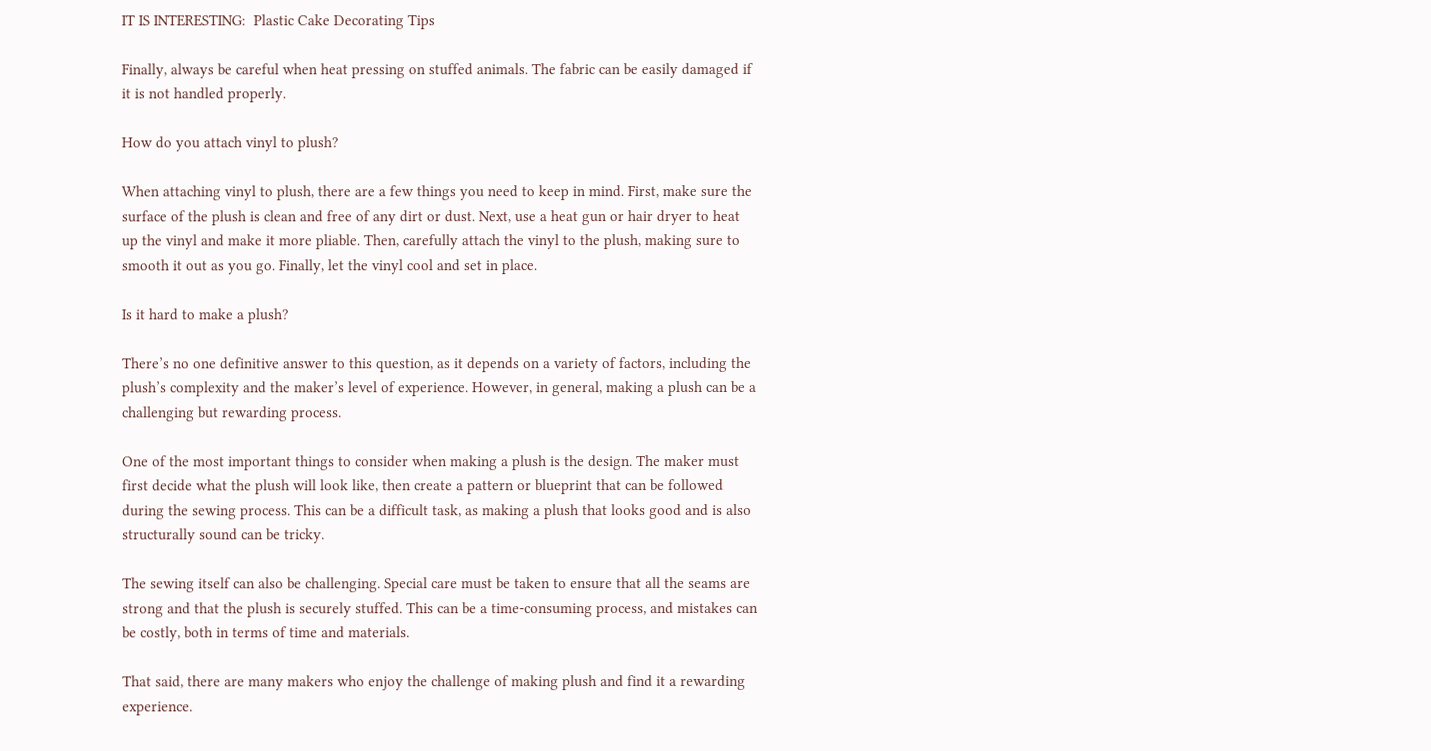IT IS INTERESTING:  Plastic Cake Decorating Tips

Finally, always be careful when heat pressing on stuffed animals. The fabric can be easily damaged if it is not handled properly.

How do you attach vinyl to plush?

When attaching vinyl to plush, there are a few things you need to keep in mind. First, make sure the surface of the plush is clean and free of any dirt or dust. Next, use a heat gun or hair dryer to heat up the vinyl and make it more pliable. Then, carefully attach the vinyl to the plush, making sure to smooth it out as you go. Finally, let the vinyl cool and set in place.

Is it hard to make a plush?

There’s no one definitive answer to this question, as it depends on a variety of factors, including the plush’s complexity and the maker’s level of experience. However, in general, making a plush can be a challenging but rewarding process.

One of the most important things to consider when making a plush is the design. The maker must first decide what the plush will look like, then create a pattern or blueprint that can be followed during the sewing process. This can be a difficult task, as making a plush that looks good and is also structurally sound can be tricky.

The sewing itself can also be challenging. Special care must be taken to ensure that all the seams are strong and that the plush is securely stuffed. This can be a time-consuming process, and mistakes can be costly, both in terms of time and materials.

That said, there are many makers who enjoy the challenge of making plush and find it a rewarding experience.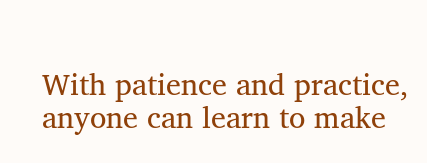With patience and practice, anyone can learn to make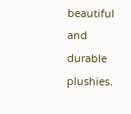beautiful and durable plushies.